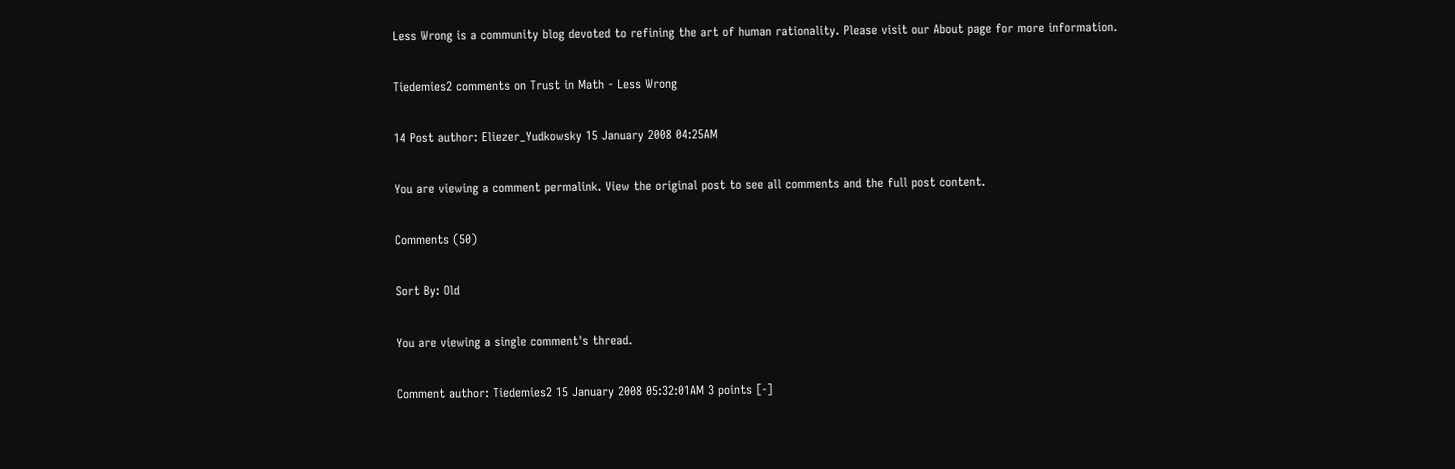Less Wrong is a community blog devoted to refining the art of human rationality. Please visit our About page for more information.

Tiedemies2 comments on Trust in Math - Less Wrong

14 Post author: Eliezer_Yudkowsky 15 January 2008 04:25AM

You are viewing a comment permalink. View the original post to see all comments and the full post content.

Comments (50)

Sort By: Old

You are viewing a single comment's thread.

Comment author: Tiedemies2 15 January 2008 05:32:01AM 3 points [-]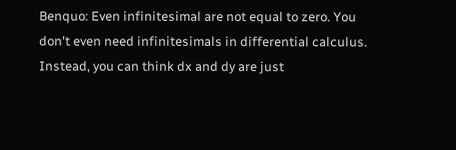Benquo: Even infinitesimal are not equal to zero. You don't even need infinitesimals in differential calculus. Instead, you can think dx and dy are just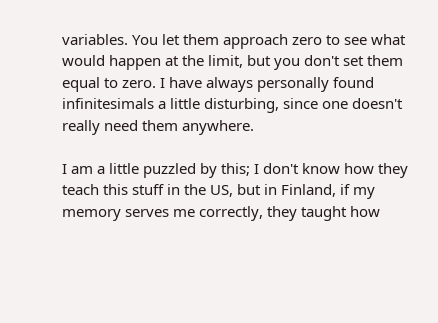variables. You let them approach zero to see what would happen at the limit, but you don't set them equal to zero. I have always personally found infinitesimals a little disturbing, since one doesn't really need them anywhere.

I am a little puzzled by this; I don't know how they teach this stuff in the US, but in Finland, if my memory serves me correctly, they taught how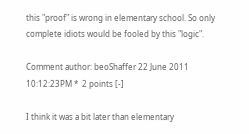this "proof" is wrong in elementary school. So only complete idiots would be fooled by this "logic".

Comment author: beoShaffer 22 June 2011 10:12:23PM *  2 points [-]

I think it was a bit later than elementary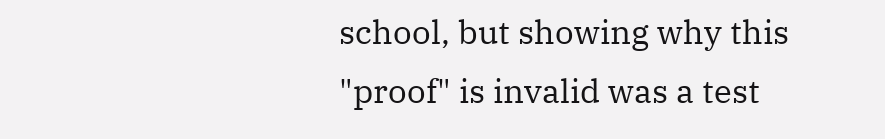school, but showing why this "proof" is invalid was a test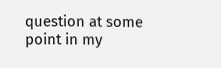question at some point in my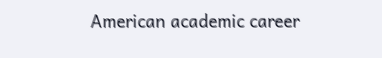American academic career